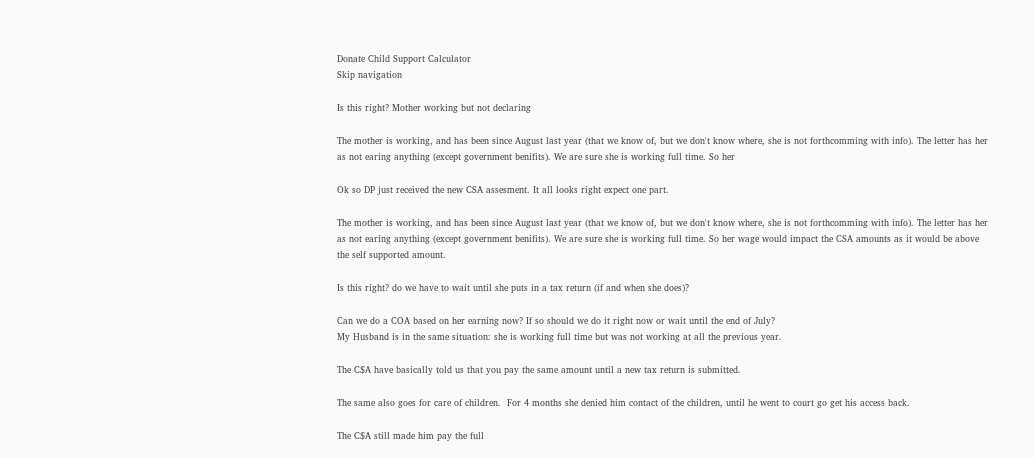Donate Child Support Calculator
Skip navigation

Is this right? Mother working but not declaring

The mother is working, and has been since August last year (that we know of, but we don't know where, she is not forthcomming with info). The letter has her as not earing anything (except government benifits). We are sure she is working full time. So her

Ok so DP just received the new CSA assesment. It all looks right expect one part.

The mother is working, and has been since August last year (that we know of, but we don't know where, she is not forthcomming with info). The letter has her as not earing anything (except government benifits). We are sure she is working full time. So her wage would impact the CSA amounts as it would be above the self supported amount.

Is this right? do we have to wait until she puts in a tax return (if and when she does)?

Can we do a COA based on her earning now? If so should we do it right now or wait until the end of July?
My Husband is in the same situation: she is working full time but was not working at all the previous year.

The C$A have basically told us that you pay the same amount until a new tax return is submitted.

The same also goes for care of children.  For 4 months she denied him contact of the children, until he went to court go get his access back.

The C$A still made him pay the full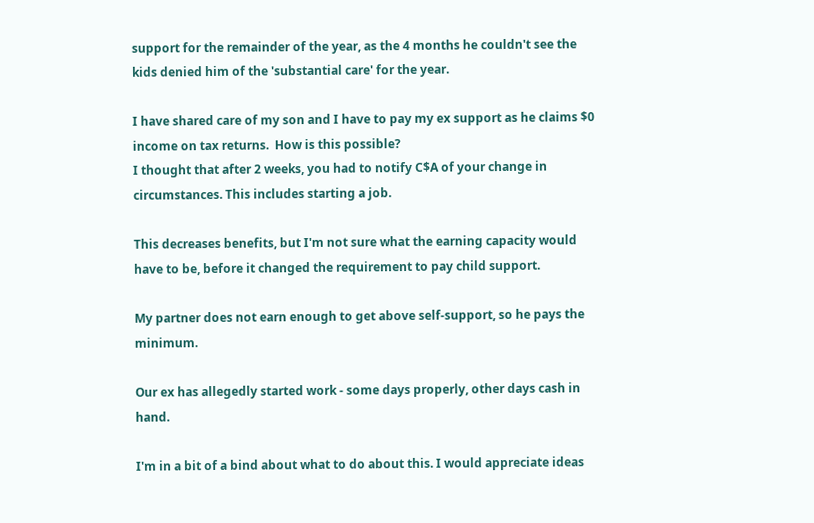support for the remainder of the year, as the 4 months he couldn't see the kids denied him of the 'substantial care' for the year.

I have shared care of my son and I have to pay my ex support as he claims $0 income on tax returns.  How is this possible?
I thought that after 2 weeks, you had to notify C$A of your change in circumstances. This includes starting a job.

This decreases benefits, but I'm not sure what the earning capacity would have to be, before it changed the requirement to pay child support.

My partner does not earn enough to get above self-support, so he pays the minimum.

Our ex has allegedly started work - some days properly, other days cash in hand.

I'm in a bit of a bind about what to do about this. I would appreciate ideas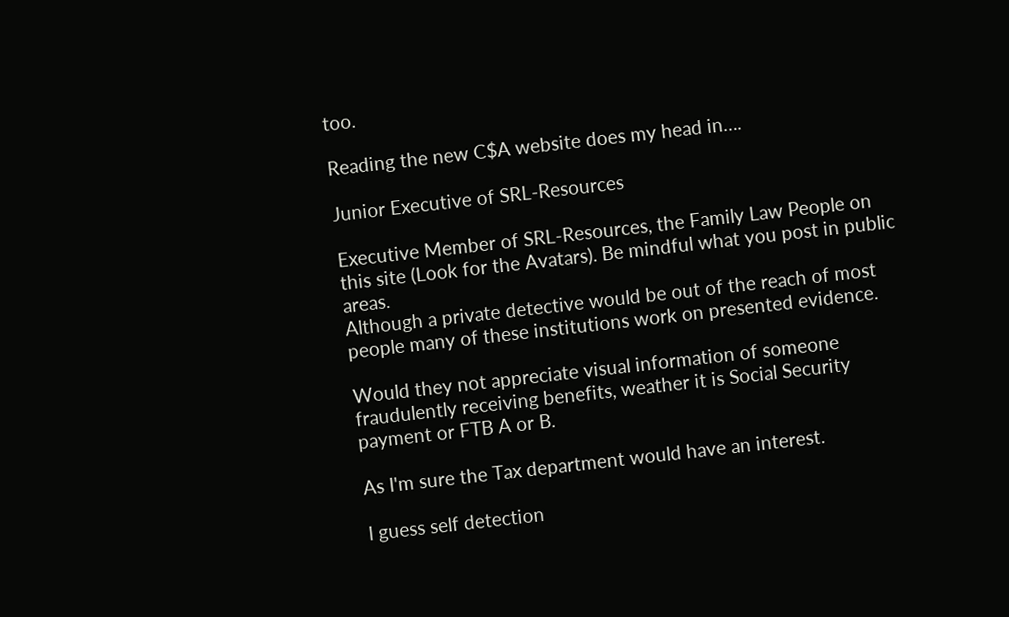too.

Reading the new C$A website does my head in….

Junior Executive of SRL-Resources

Executive Member of SRL-Resources, the Family Law People on this site (Look for the Avatars). Be mindful what you post in public areas.
Although a private detective would be out of the reach of most people many of these institutions work on presented evidence.

Would they not appreciate visual information of someone fraudulently receiving benefits, weather it is Social Security payment or FTB A or B.

As I'm sure the Tax department would have an interest.

I guess self detection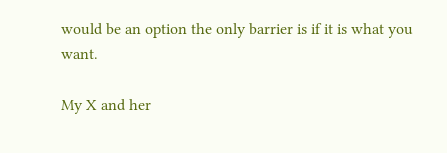would be an option the only barrier is if it is what you want.

My X and her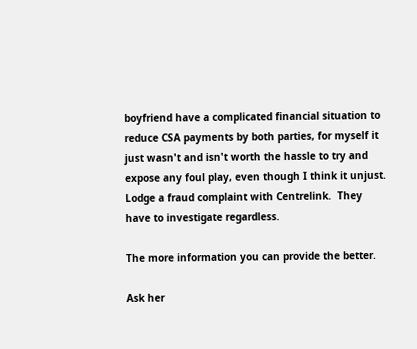boyfriend have a complicated financial situation to reduce CSA payments by both parties, for myself it just wasn't and isn't worth the hassle to try and expose any foul play, even though I think it unjust.
Lodge a fraud complaint with Centrelink.  They have to investigate regardless.

The more information you can provide the better.

Ask her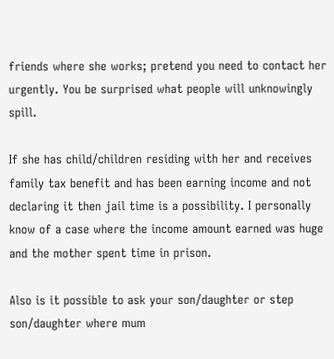friends where she works; pretend you need to contact her urgently. You be surprised what people will unknowingly spill.

If she has child/children residing with her and receives family tax benefit and has been earning income and not declaring it then jail time is a possibility. I personally know of a case where the income amount earned was huge and the mother spent time in prison.

Also is it possible to ask your son/daughter or step son/daughter where mum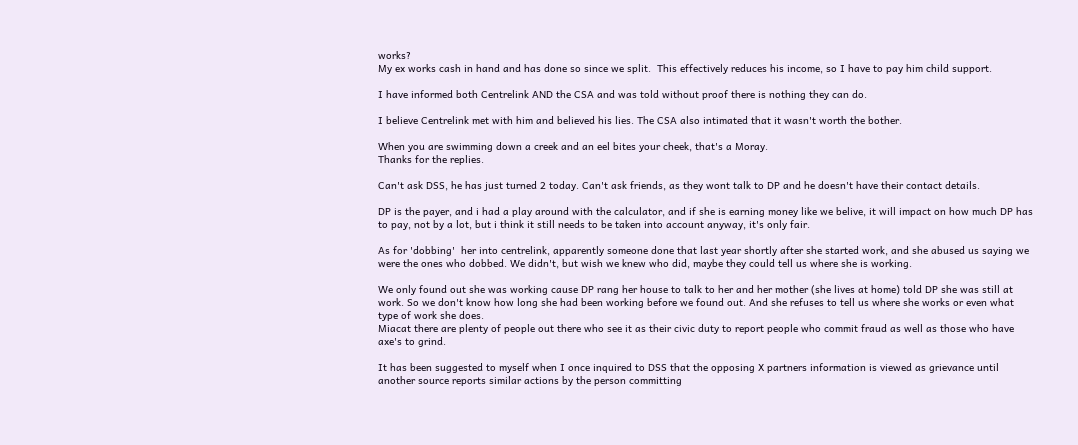works?
My ex works cash in hand and has done so since we split.  This effectively reduces his income, so I have to pay him child support.

I have informed both Centrelink AND the CSA and was told without proof there is nothing they can do.

I believe Centrelink met with him and believed his lies. The CSA also intimated that it wasn't worth the bother.

When you are swimming down a creek and an eel bites your cheek, that's a Moray.
Thanks for the replies.

Can't ask DSS, he has just turned 2 today. Can't ask friends, as they wont talk to DP and he doesn't have their contact details.

DP is the payer, and i had a play around with the calculator, and if she is earning money like we belive, it will impact on how much DP has to pay, not by a lot, but i think it still needs to be taken into account anyway, it's only fair.

As for 'dobbing'  her into centrelink, apparently someone done that last year shortly after she started work, and she abused us saying we were the ones who dobbed. We didn't, but wish we knew who did, maybe they could tell us where she is working.

We only found out she was working cause DP rang her house to talk to her and her mother (she lives at home) told DP she was still at work. So we don't know how long she had been working before we found out. And she refuses to tell us where she works or even what type of work she does.
Miacat there are plenty of people out there who see it as their civic duty to report people who commit fraud as well as those who have axe's to grind.

It has been suggested to myself when I once inquired to DSS that the opposing X partners information is viewed as grievance until another source reports similar actions by the person committing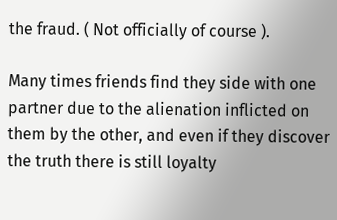the fraud. ( Not officially of course ).

Many times friends find they side with one partner due to the alienation inflicted on them by the other, and even if they discover the truth there is still loyalty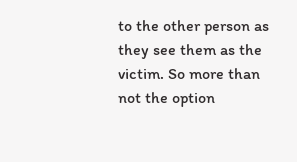to the other person as they see them as the victim. So more than not the option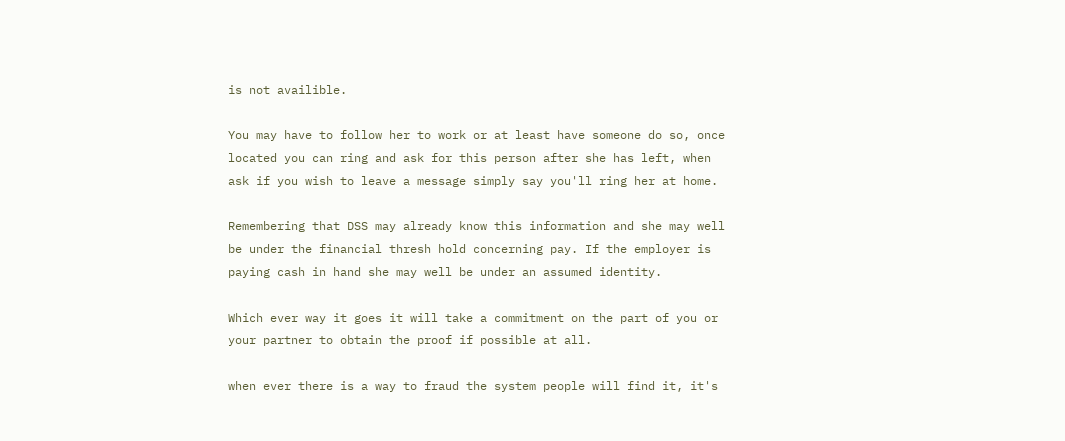is not availible.

You may have to follow her to work or at least have someone do so, once located you can ring and ask for this person after she has left, when ask if you wish to leave a message simply say you'll ring her at home.

Remembering that DSS may already know this information and she may well be under the financial thresh hold concerning pay. If the employer is paying cash in hand she may well be under an assumed identity.

Which ever way it goes it will take a commitment on the part of you or your partner to obtain the proof if possible at all.

when ever there is a way to fraud the system people will find it, it's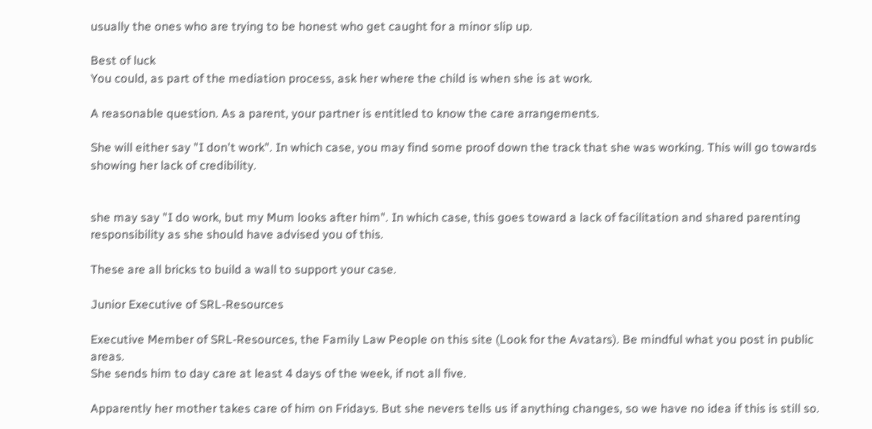usually the ones who are trying to be honest who get caught for a minor slip up.

Best of luck
You could, as part of the mediation process, ask her where the child is when she is at work.

A reasonable question. As a parent, your partner is entitled to know the care arrangements.

She will either say "I don't work". In which case, you may find some proof down the track that she was working. This will go towards showing her lack of credibility.


she may say "I do work, but my Mum looks after him". In which case, this goes toward a lack of facilitation and shared parenting responsibility as she should have advised you of this.

These are all bricks to build a wall to support your case.

Junior Executive of SRL-Resources

Executive Member of SRL-Resources, the Family Law People on this site (Look for the Avatars). Be mindful what you post in public areas.
She sends him to day care at least 4 days of the week, if not all five.

Apparently her mother takes care of him on Fridays. But she nevers tells us if anything changes, so we have no idea if this is still so.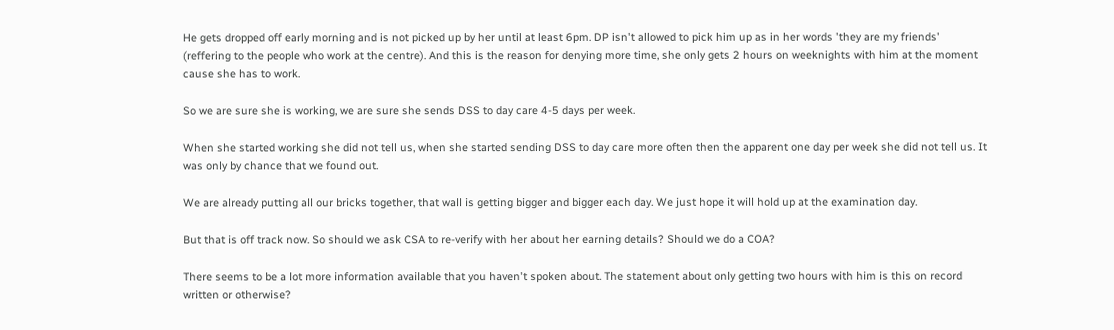He gets dropped off early morning and is not picked up by her until at least 6pm. DP isn't allowed to pick him up as in her words 'they are my friends' (reffering to the people who work at the centre). And this is the reason for denying more time, she only gets 2 hours on weeknights with him at the moment cause she has to work.

So we are sure she is working, we are sure she sends DSS to day care 4-5 days per week.

When she started working she did not tell us, when she started sending DSS to day care more often then the apparent one day per week she did not tell us. It was only by chance that we found out.

We are already putting all our bricks together, that wall is getting bigger and bigger each day. We just hope it will hold up at the examination day.

But that is off track now. So should we ask CSA to re-verify with her about her earning details? Should we do a COA?

There seems to be a lot more information available that you haven't spoken about. The statement about only getting two hours with him is this on record written or otherwise?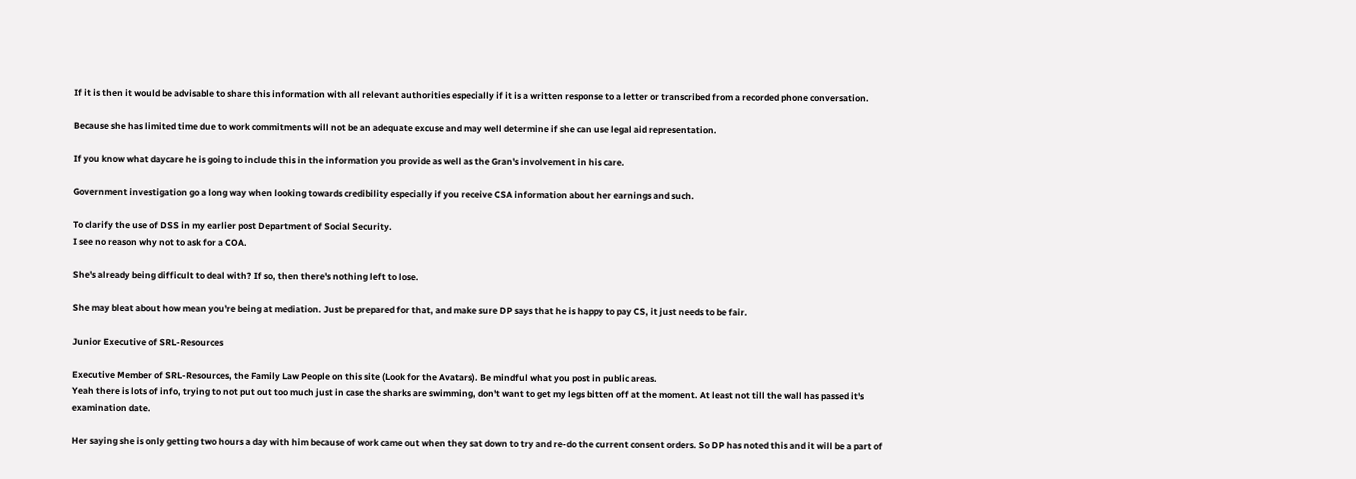If it is then it would be advisable to share this information with all relevant authorities especially if it is a written response to a letter or transcribed from a recorded phone conversation.

Because she has limited time due to work commitments will not be an adequate excuse and may well determine if she can use legal aid representation.

If you know what daycare he is going to include this in the information you provide as well as the Gran's involvement in his care.

Government investigation go a long way when looking towards credibility especially if you receive CSA information about her earnings and such.

To clarify the use of DSS in my earlier post Department of Social Security.
I see no reason why not to ask for a COA.

She's already being difficult to deal with? If so, then there's nothing left to lose.

She may bleat about how mean you're being at mediation. Just be prepared for that, and make sure DP says that he is happy to pay CS, it just needs to be fair.

Junior Executive of SRL-Resources

Executive Member of SRL-Resources, the Family Law People on this site (Look for the Avatars). Be mindful what you post in public areas.
Yeah there is lots of info, trying to not put out too much just in case the sharks are swimming, don't want to get my legs bitten off at the moment. At least not till the wall has passed it's examination date.

Her saying she is only getting two hours a day with him because of work came out when they sat down to try and re-do the current consent orders. So DP has noted this and it will be a part of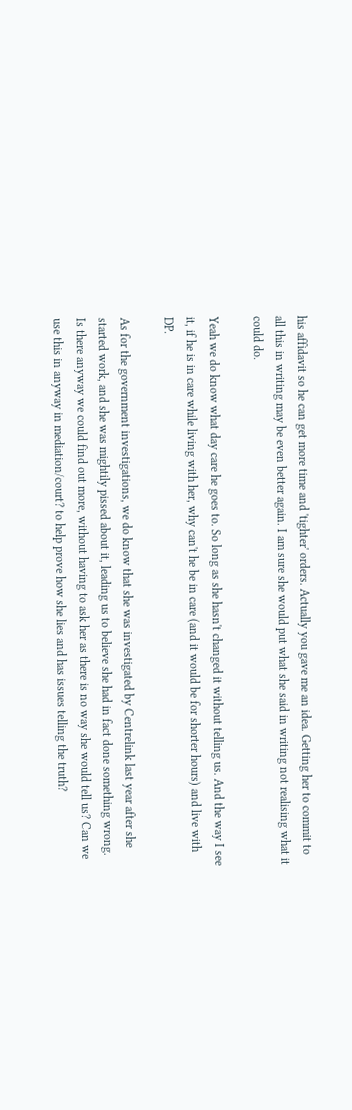his affidavit so he can get more time and 'tighter' orders. Actually you gave me an idea. Getting her to commit to all this in writing may be even better again. I am sure she would put what she said in writing not realising what it could do.

Yeah we do know what day care he goes to. So long as she hasn't changed it without telling us. And the way I see it, if he is in care while living with her, why can't he be in care (and it would be for shorter hours) and live with DP.

As for the government investigations, we do know that she was investigated by Centrelink last year after she started work, and she was mightily pissed about it, leading us to believe she had in fact done something wrong. Is there anyway we could find out more, without having to ask her as there is no way she would tell us? Can we use this in anyway in mediation/court? to help prove how she lies and has issues telling the truth?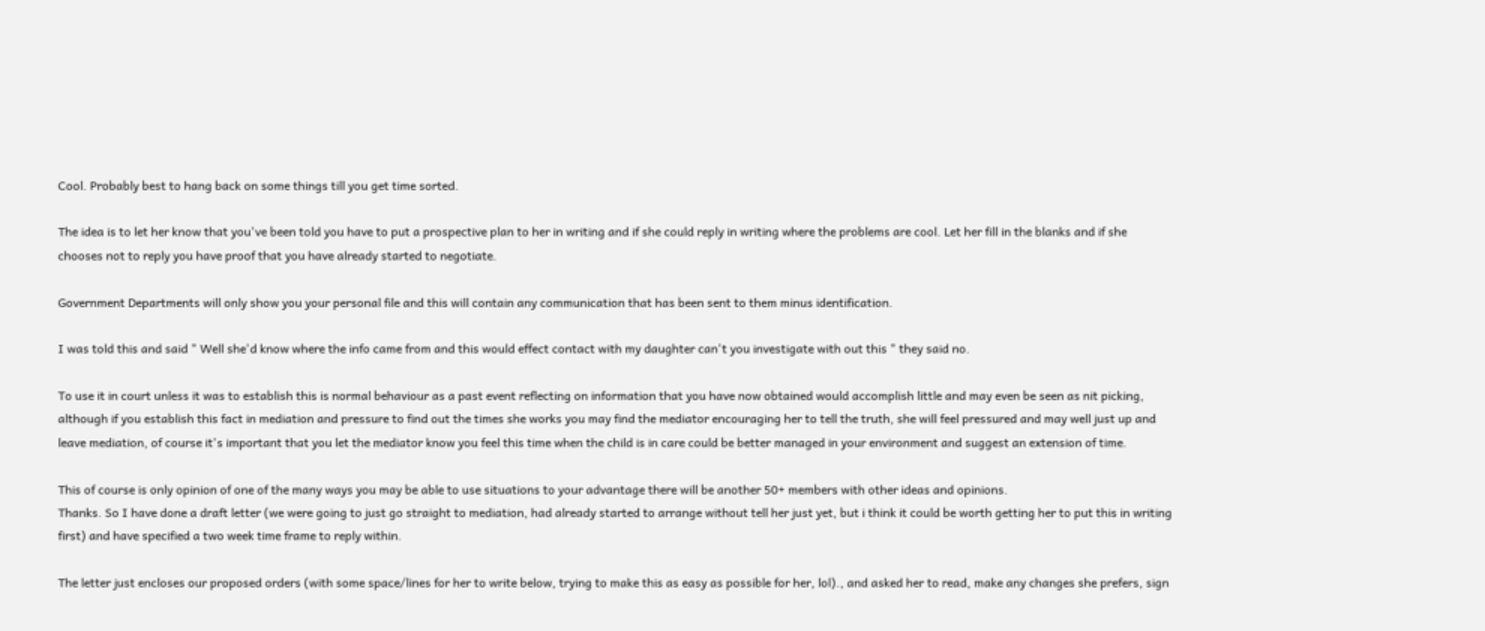Cool. Probably best to hang back on some things till you get time sorted.

The idea is to let her know that you've been told you have to put a prospective plan to her in writing and if she could reply in writing where the problems are cool. Let her fill in the blanks and if she chooses not to reply you have proof that you have already started to negotiate.

Government Departments will only show you your personal file and this will contain any communication that has been sent to them minus identification.

I was told this and said " Well she'd know where the info came from and this would effect contact with my daughter can't you investigate with out this " they said no.

To use it in court unless it was to establish this is normal behaviour as a past event reflecting on information that you have now obtained would accomplish little and may even be seen as nit picking, although if you establish this fact in mediation and pressure to find out the times she works you may find the mediator encouraging her to tell the truth, she will feel pressured and may well just up and leave mediation, of course it's important that you let the mediator know you feel this time when the child is in care could be better managed in your environment and suggest an extension of time.

This of course is only opinion of one of the many ways you may be able to use situations to your advantage there will be another 50+ members with other ideas and opinions.
Thanks. So I have done a draft letter (we were going to just go straight to mediation, had already started to arrange without tell her just yet, but i think it could be worth getting her to put this in writing first) and have specified a two week time frame to reply within.

The letter just encloses our proposed orders (with some space/lines for her to write below, trying to make this as easy as possible for her, lol)., and asked her to read, make any changes she prefers, sign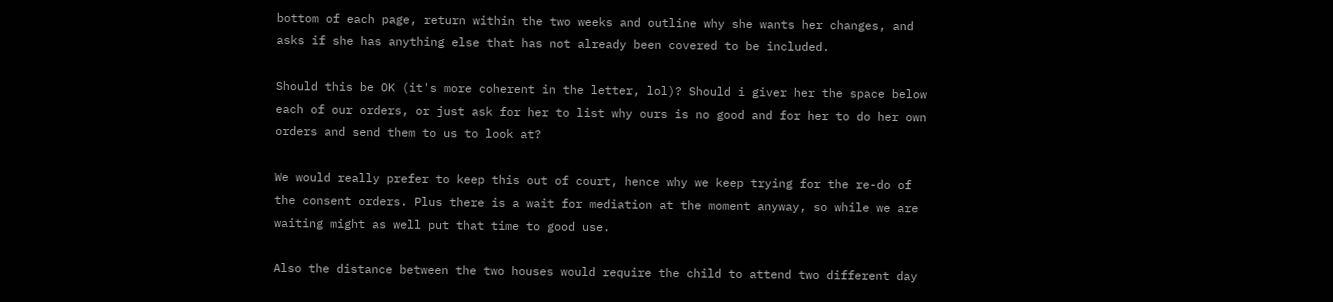bottom of each page, return within the two weeks and outline why she wants her changes, and asks if she has anything else that has not already been covered to be included.

Should this be OK (it's more coherent in the letter, lol)? Should i giver her the space below each of our orders, or just ask for her to list why ours is no good and for her to do her own orders and send them to us to look at?

We would really prefer to keep this out of court, hence why we keep trying for the re-do of the consent orders. Plus there is a wait for mediation at the moment anyway, so while we are waiting might as well put that time to good use.

Also the distance between the two houses would require the child to attend two different day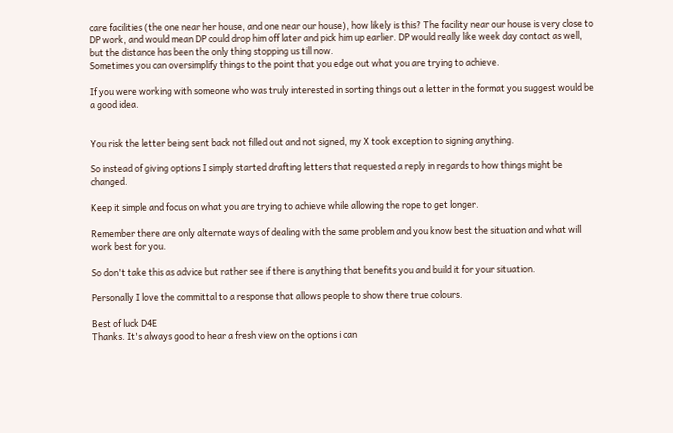care facilities (the one near her house, and one near our house), how likely is this? The facility near our house is very close to DP work, and would mean DP could drop him off later and pick him up earlier. DP would really like week day contact as well, but the distance has been the only thing stopping us till now.
Sometimes you can oversimplify things to the point that you edge out what you are trying to achieve.

If you were working with someone who was truly interested in sorting things out a letter in the format you suggest would be a good idea.


You risk the letter being sent back not filled out and not signed, my X took exception to signing anything.

So instead of giving options I simply started drafting letters that requested a reply in regards to how things might be changed.

Keep it simple and focus on what you are trying to achieve while allowing the rope to get longer.

Remember there are only alternate ways of dealing with the same problem and you know best the situation and what will work best for you.

So don't take this as advice but rather see if there is anything that benefits you and build it for your situation.

Personally I love the committal to a response that allows people to show there true colours.

Best of luck D4E
Thanks. It's always good to hear a fresh view on the options i can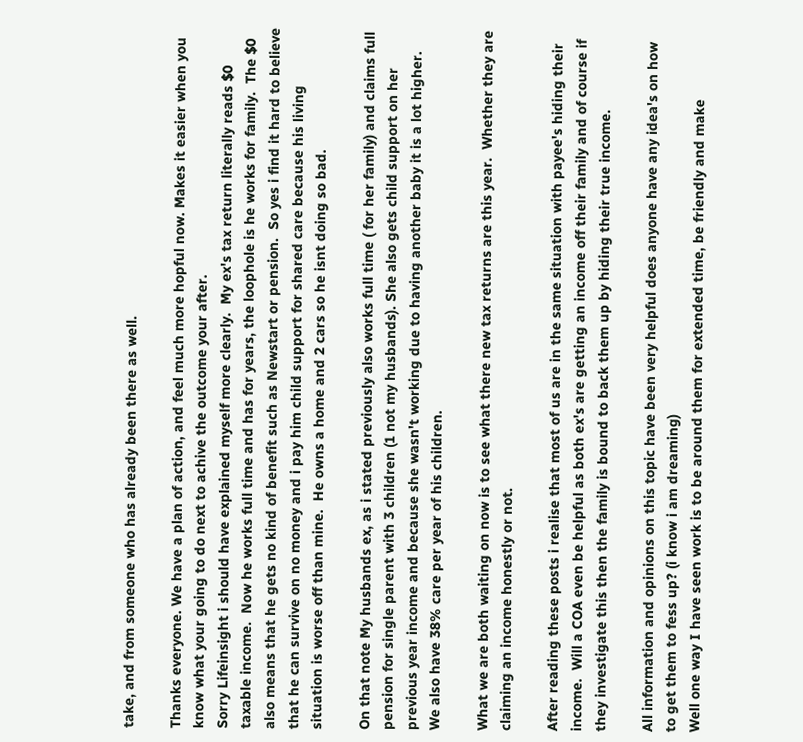take, and from someone who has already been there as well.

Thanks everyone. We have a plan of action, and feel much more hopful now. Makes it easier when you know what your going to do next to achive the outcome your after.
Sorry Lifeinsight i should have explained myself more clearly.  My ex's tax return literally reads $0 taxable income.  Now he works full time and has for years, the loophole is he works for family.  The $0 also means that he gets no kind of benefit such as Newstart or pension.  So yes i find it hard to believe that he can survive on no money and i pay him child support for shared care because his living situation is worse off than mine.  He owns a home and 2 cars so he isnt doing so bad.

On that note My husbands ex, as i stated previously also works full time ( for her family) and claims full pension for single parent with 3 children (1 not my husbands). She also gets child support on her previous year income and because she wasn't working due to having another baby it is a lot higher.  We also have 38% care per year of his children.

What we are both waiting on now is to see what there new tax returns are this year.  Whether they are claiming an income honestly or not.

After reading these posts i realise that most of us are in the same situation with payee's hiding their income.  Will a COA even be helpful as both ex's are getting an income off their family and of course if they investigate this then the family is bound to back them up by hiding their true income.

All information and opinions on this topic have been very helpful does anyone have any idea's on how to get them to fess up? (i know i am dreaming)
Well one way I have seen work is to be around them for extended time, be friendly and make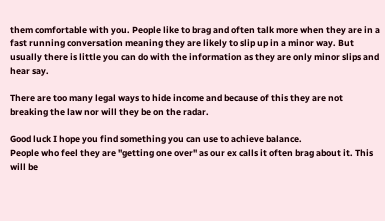them comfortable with you. People like to brag and often talk more when they are in a fast running conversation meaning they are likely to slip up in a minor way. But usually there is little you can do with the information as they are only minor slips and hear say.

There are too many legal ways to hide income and because of this they are not breaking the law nor will they be on the radar.

Good luck I hope you find something you can use to achieve balance.
People who feel they are "getting one over" as our ex calls it often brag about it. This will be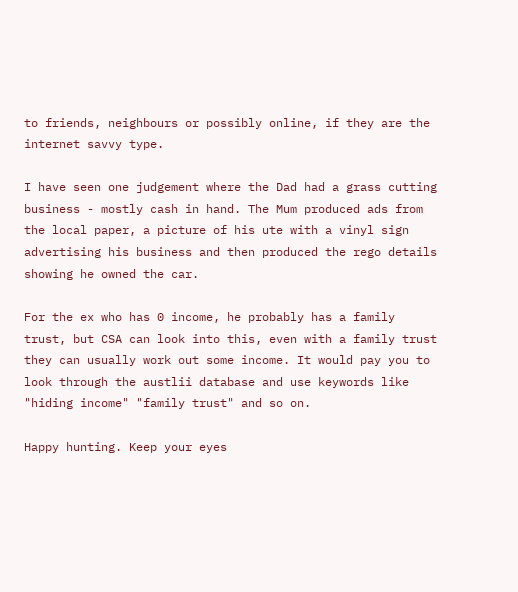to friends, neighbours or possibly online, if they are the internet savvy type.

I have seen one judgement where the Dad had a grass cutting business - mostly cash in hand. The Mum produced ads from the local paper, a picture of his ute with a vinyl sign advertising his business and then produced the rego details showing he owned the car.

For the ex who has 0 income, he probably has a family trust, but CSA can look into this, even with a family trust they can usually work out some income. It would pay you to look through the austlii database and use keywords like "hiding income" "family trust" and so on.

Happy hunting. Keep your eyes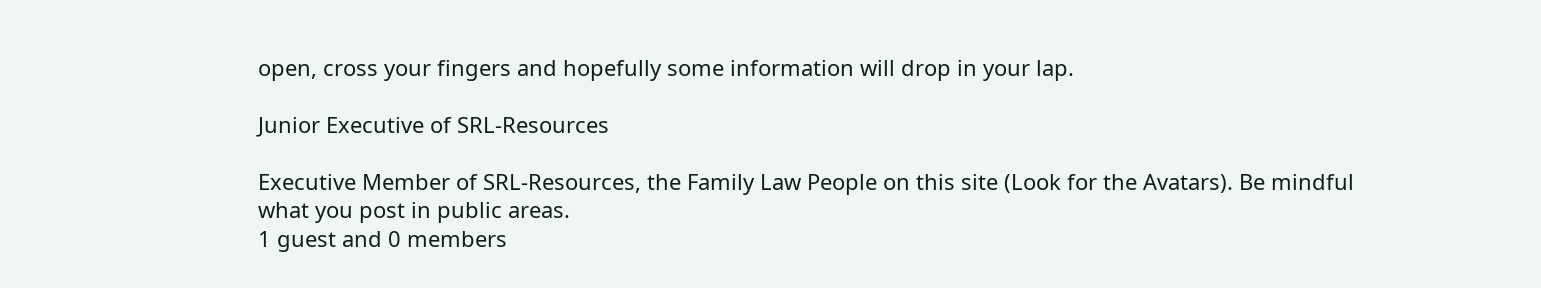open, cross your fingers and hopefully some information will drop in your lap.

Junior Executive of SRL-Resources

Executive Member of SRL-Resources, the Family Law People on this site (Look for the Avatars). Be mindful what you post in public areas.
1 guest and 0 members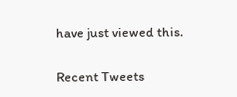have just viewed this.

Recent Tweets